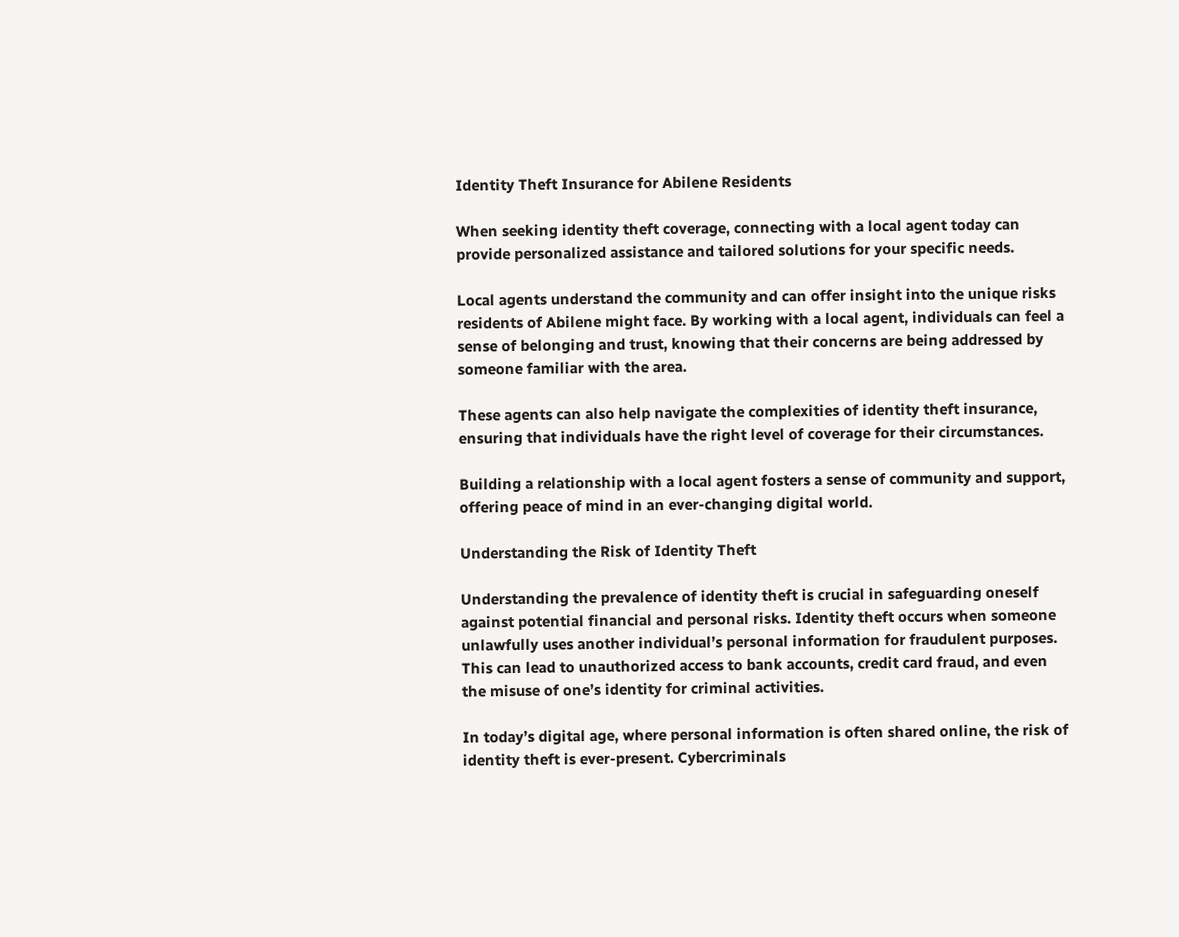Identity Theft Insurance for Abilene Residents

When seeking identity theft coverage, connecting with a local agent today can provide personalized assistance and tailored solutions for your specific needs.

Local agents understand the community and can offer insight into the unique risks residents of Abilene might face. By working with a local agent, individuals can feel a sense of belonging and trust, knowing that their concerns are being addressed by someone familiar with the area.

These agents can also help navigate the complexities of identity theft insurance, ensuring that individuals have the right level of coverage for their circumstances.

Building a relationship with a local agent fosters a sense of community and support, offering peace of mind in an ever-changing digital world.

Understanding the Risk of Identity Theft

Understanding the prevalence of identity theft is crucial in safeguarding oneself against potential financial and personal risks. Identity theft occurs when someone unlawfully uses another individual’s personal information for fraudulent purposes. This can lead to unauthorized access to bank accounts, credit card fraud, and even the misuse of one’s identity for criminal activities.

In today’s digital age, where personal information is often shared online, the risk of identity theft is ever-present. Cybercriminals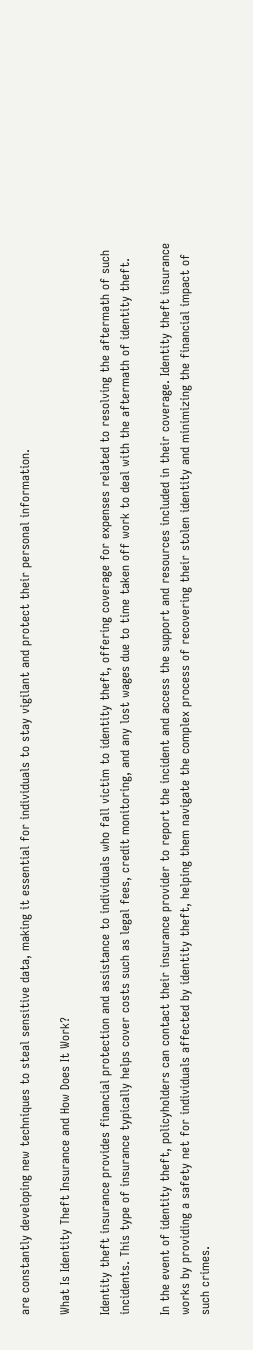are constantly developing new techniques to steal sensitive data, making it essential for individuals to stay vigilant and protect their personal information.

What Is Identity Theft Insurance and How Does It Work?

Identity theft insurance provides financial protection and assistance to individuals who fall victim to identity theft, offering coverage for expenses related to resolving the aftermath of such incidents. This type of insurance typically helps cover costs such as legal fees, credit monitoring, and any lost wages due to time taken off work to deal with the aftermath of identity theft.

In the event of identity theft, policyholders can contact their insurance provider to report the incident and access the support and resources included in their coverage. Identity theft insurance works by providing a safety net for individuals affected by identity theft, helping them navigate the complex process of recovering their stolen identity and minimizing the financial impact of such crimes.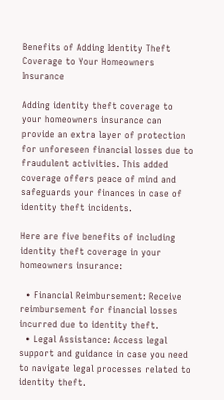Benefits of Adding Identity Theft Coverage to Your Homeowners Insurance

Adding identity theft coverage to your homeowners insurance can provide an extra layer of protection for unforeseen financial losses due to fraudulent activities. This added coverage offers peace of mind and safeguards your finances in case of identity theft incidents.

Here are five benefits of including identity theft coverage in your homeowners insurance:

  • Financial Reimbursement: Receive reimbursement for financial losses incurred due to identity theft.
  • Legal Assistance: Access legal support and guidance in case you need to navigate legal processes related to identity theft.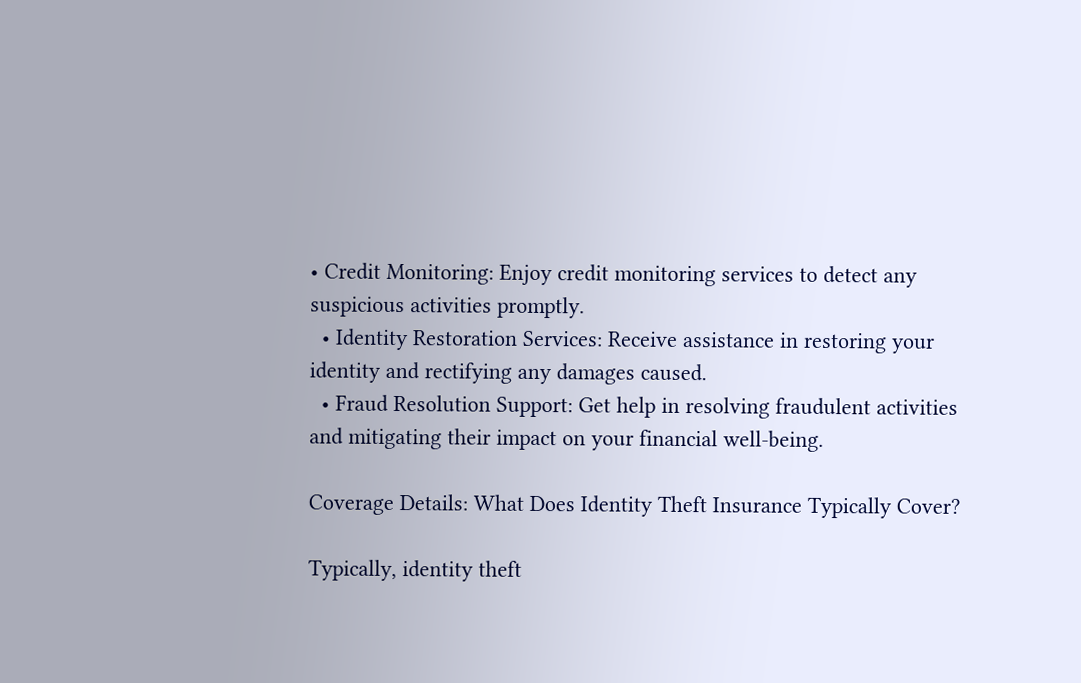• Credit Monitoring: Enjoy credit monitoring services to detect any suspicious activities promptly.
  • Identity Restoration Services: Receive assistance in restoring your identity and rectifying any damages caused.
  • Fraud Resolution Support: Get help in resolving fraudulent activities and mitigating their impact on your financial well-being.

Coverage Details: What Does Identity Theft Insurance Typically Cover?

Typically, identity theft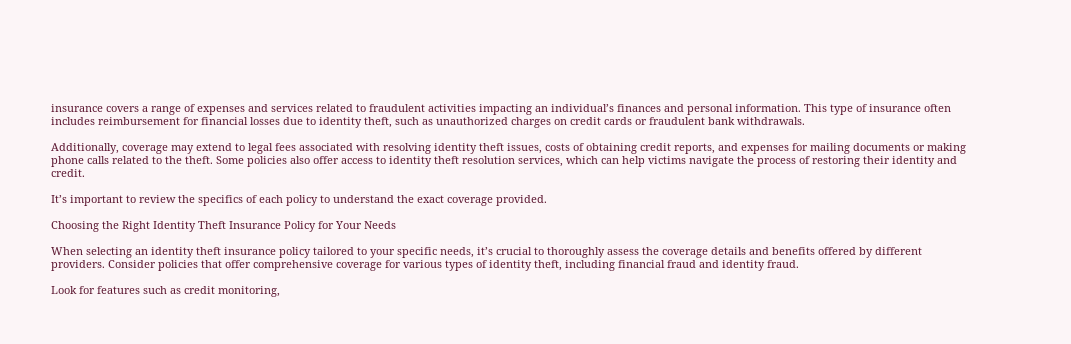insurance covers a range of expenses and services related to fraudulent activities impacting an individual’s finances and personal information. This type of insurance often includes reimbursement for financial losses due to identity theft, such as unauthorized charges on credit cards or fraudulent bank withdrawals.

Additionally, coverage may extend to legal fees associated with resolving identity theft issues, costs of obtaining credit reports, and expenses for mailing documents or making phone calls related to the theft. Some policies also offer access to identity theft resolution services, which can help victims navigate the process of restoring their identity and credit.

It’s important to review the specifics of each policy to understand the exact coverage provided.

Choosing the Right Identity Theft Insurance Policy for Your Needs

When selecting an identity theft insurance policy tailored to your specific needs, it’s crucial to thoroughly assess the coverage details and benefits offered by different providers. Consider policies that offer comprehensive coverage for various types of identity theft, including financial fraud and identity fraud.

Look for features such as credit monitoring,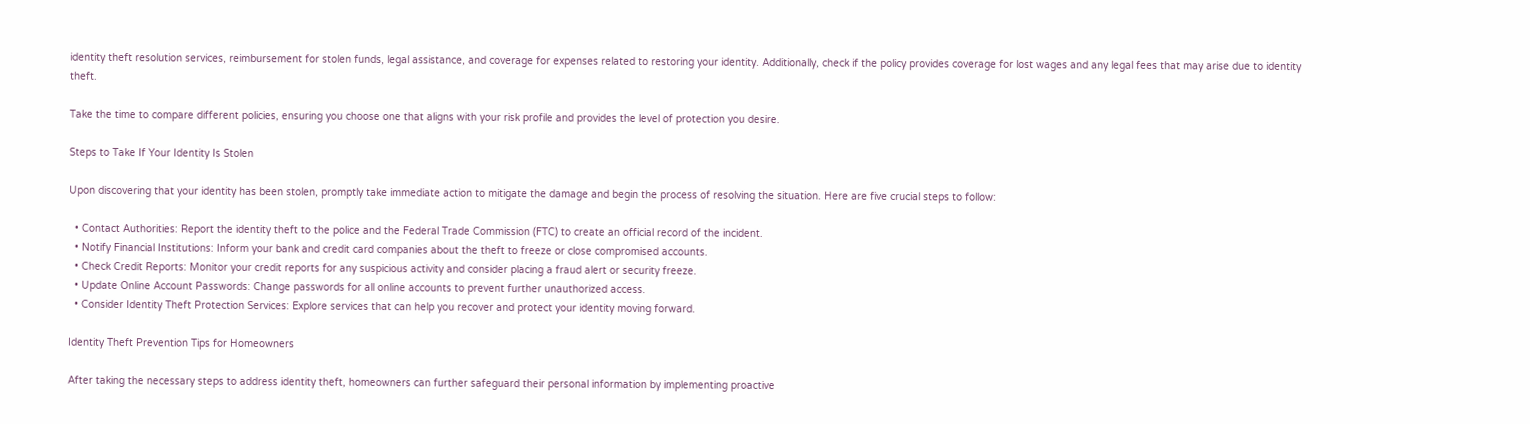identity theft resolution services, reimbursement for stolen funds, legal assistance, and coverage for expenses related to restoring your identity. Additionally, check if the policy provides coverage for lost wages and any legal fees that may arise due to identity theft.

Take the time to compare different policies, ensuring you choose one that aligns with your risk profile and provides the level of protection you desire.

Steps to Take If Your Identity Is Stolen

Upon discovering that your identity has been stolen, promptly take immediate action to mitigate the damage and begin the process of resolving the situation. Here are five crucial steps to follow:

  • Contact Authorities: Report the identity theft to the police and the Federal Trade Commission (FTC) to create an official record of the incident.
  • Notify Financial Institutions: Inform your bank and credit card companies about the theft to freeze or close compromised accounts.
  • Check Credit Reports: Monitor your credit reports for any suspicious activity and consider placing a fraud alert or security freeze.
  • Update Online Account Passwords: Change passwords for all online accounts to prevent further unauthorized access.
  • Consider Identity Theft Protection Services: Explore services that can help you recover and protect your identity moving forward.

Identity Theft Prevention Tips for Homeowners

After taking the necessary steps to address identity theft, homeowners can further safeguard their personal information by implementing proactive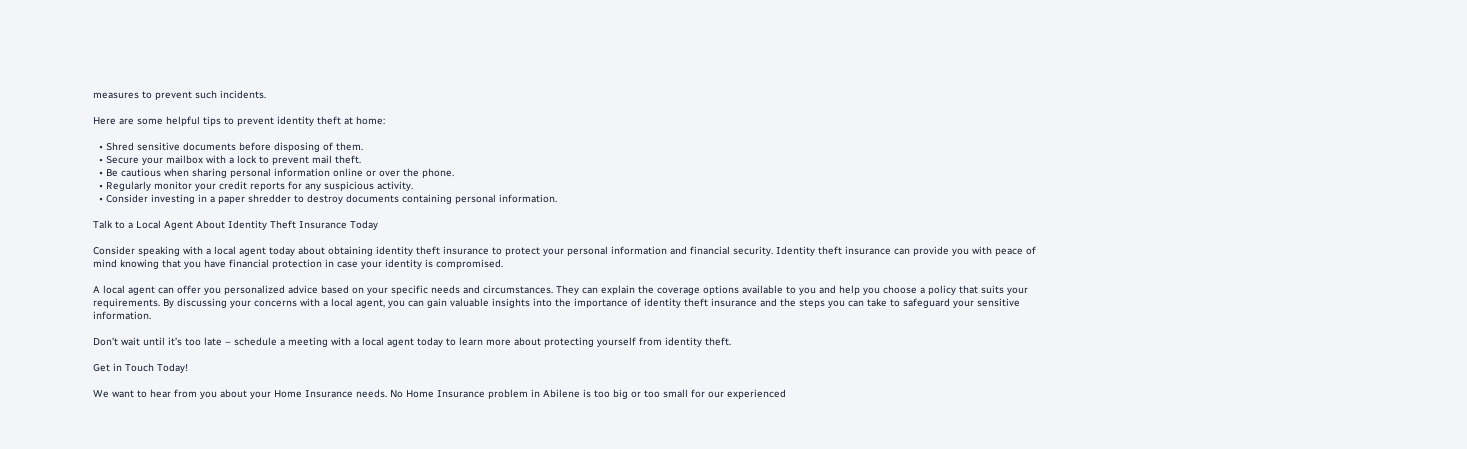measures to prevent such incidents.

Here are some helpful tips to prevent identity theft at home:

  • Shred sensitive documents before disposing of them.
  • Secure your mailbox with a lock to prevent mail theft.
  • Be cautious when sharing personal information online or over the phone.
  • Regularly monitor your credit reports for any suspicious activity.
  • Consider investing in a paper shredder to destroy documents containing personal information.

Talk to a Local Agent About Identity Theft Insurance Today

Consider speaking with a local agent today about obtaining identity theft insurance to protect your personal information and financial security. Identity theft insurance can provide you with peace of mind knowing that you have financial protection in case your identity is compromised.

A local agent can offer you personalized advice based on your specific needs and circumstances. They can explain the coverage options available to you and help you choose a policy that suits your requirements. By discussing your concerns with a local agent, you can gain valuable insights into the importance of identity theft insurance and the steps you can take to safeguard your sensitive information.

Don’t wait until it’s too late – schedule a meeting with a local agent today to learn more about protecting yourself from identity theft.

Get in Touch Today!

We want to hear from you about your Home Insurance needs. No Home Insurance problem in Abilene is too big or too small for our experienced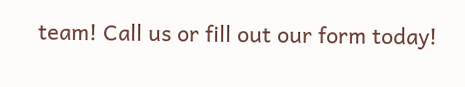team! Call us or fill out our form today!